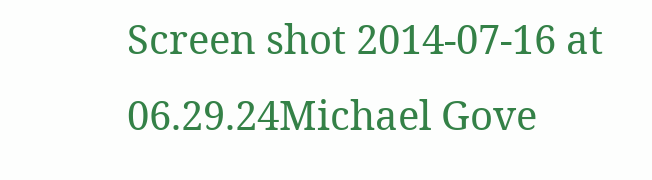Screen shot 2014-07-16 at 06.29.24Michael Gove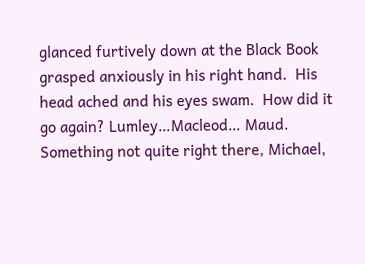glanced furtively down at the Black Book grasped anxiously in his right hand.  His head ached and his eyes swam.  How did it go again? Lumley…Macleod… Maud.  Something not quite right there, Michael,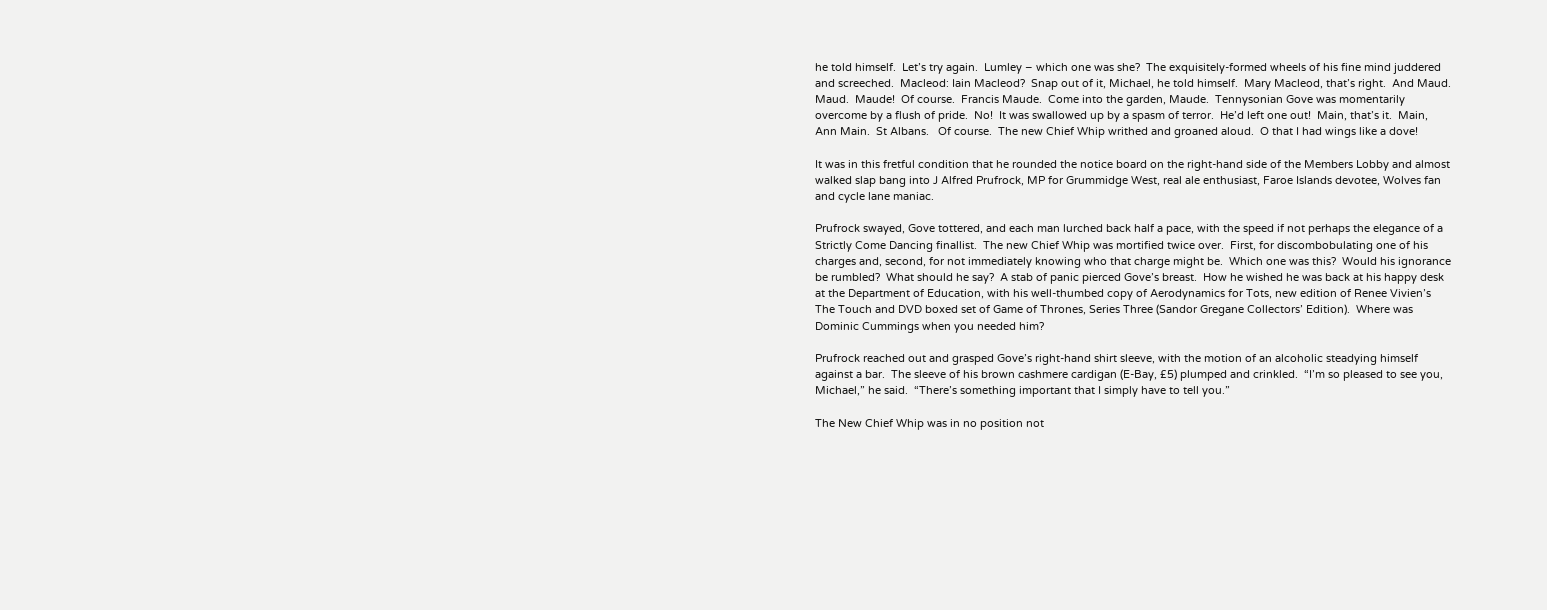he told himself.  Let’s try again.  Lumley – which one was she?  The exquisitely-formed wheels of his fine mind juddered and screeched.  Macleod: Iain Macleod?  Snap out of it, Michael, he told himself.  Mary Macleod, that’s right.  And Maud.  Maud.  Maude!  Of course.  Francis Maude.  Come into the garden, Maude.  Tennysonian Gove was momentarily overcome by a flush of pride.  No!  It was swallowed up by a spasm of terror.  He’d left one out!  Main, that’s it.  Main, Ann Main.  St Albans.   Of course.  The new Chief Whip writhed and groaned aloud.  O that I had wings like a dove!

It was in this fretful condition that he rounded the notice board on the right-hand side of the Members Lobby and almost walked slap bang into J Alfred Prufrock, MP for Grummidge West, real ale enthusiast, Faroe Islands devotee, Wolves fan and cycle lane maniac.

Prufrock swayed, Gove tottered, and each man lurched back half a pace, with the speed if not perhaps the elegance of a Strictly Come Dancing finallist.  The new Chief Whip was mortified twice over.  First, for discombobulating one of his charges and, second, for not immediately knowing who that charge might be.  Which one was this?  Would his ignorance be rumbled?  What should he say?  A stab of panic pierced Gove’s breast.  How he wished he was back at his happy desk at the Department of Education, with his well-thumbed copy of Aerodynamics for Tots, new edition of Renee Vivien’s The Touch and DVD boxed set of Game of Thrones, Series Three (Sandor Gregane Collectors’ Edition).  Where was Dominic Cummings when you needed him?

Prufrock reached out and grasped Gove’s right-hand shirt sleeve, with the motion of an alcoholic steadying himself against a bar.  The sleeve of his brown cashmere cardigan (E-Bay, £5) plumped and crinkled.  “I’m so pleased to see you, Michael,” he said.  “There’s something important that I simply have to tell you.”

The New Chief Whip was in no position not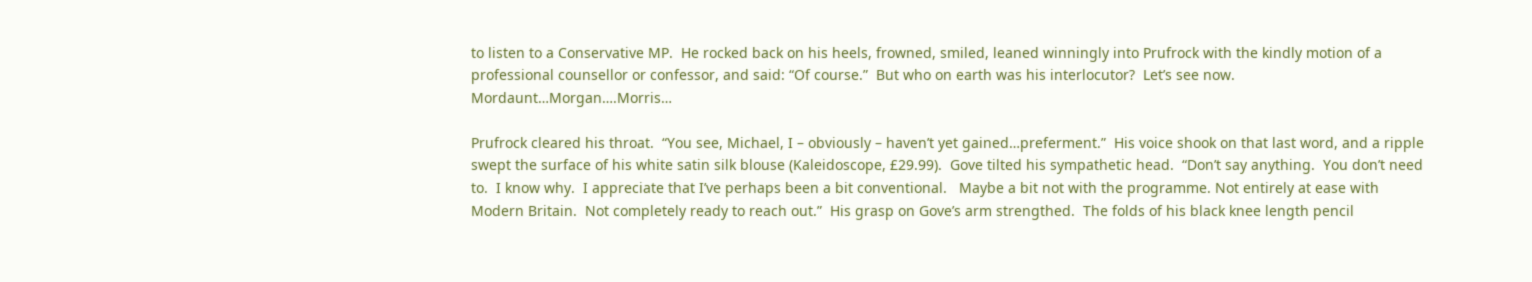to listen to a Conservative MP.  He rocked back on his heels, frowned, smiled, leaned winningly into Prufrock with the kindly motion of a professional counsellor or confessor, and said: “Of course.”  But who on earth was his interlocutor?  Let’s see now.  Mordaunt…Morgan….Morris…

Prufrock cleared his throat.  “You see, Michael, I – obviously – haven’t yet gained…preferment.”  His voice shook on that last word, and a ripple swept the surface of his white satin silk blouse (Kaleidoscope, £29.99).  Gove tilted his sympathetic head.  “Don’t say anything.  You don’t need to.  I know why.  I appreciate that I’ve perhaps been a bit conventional.   Maybe a bit not with the programme. Not entirely at ease with Modern Britain.  Not completely ready to reach out.”  His grasp on Gove’s arm strengthed.  The folds of his black knee length pencil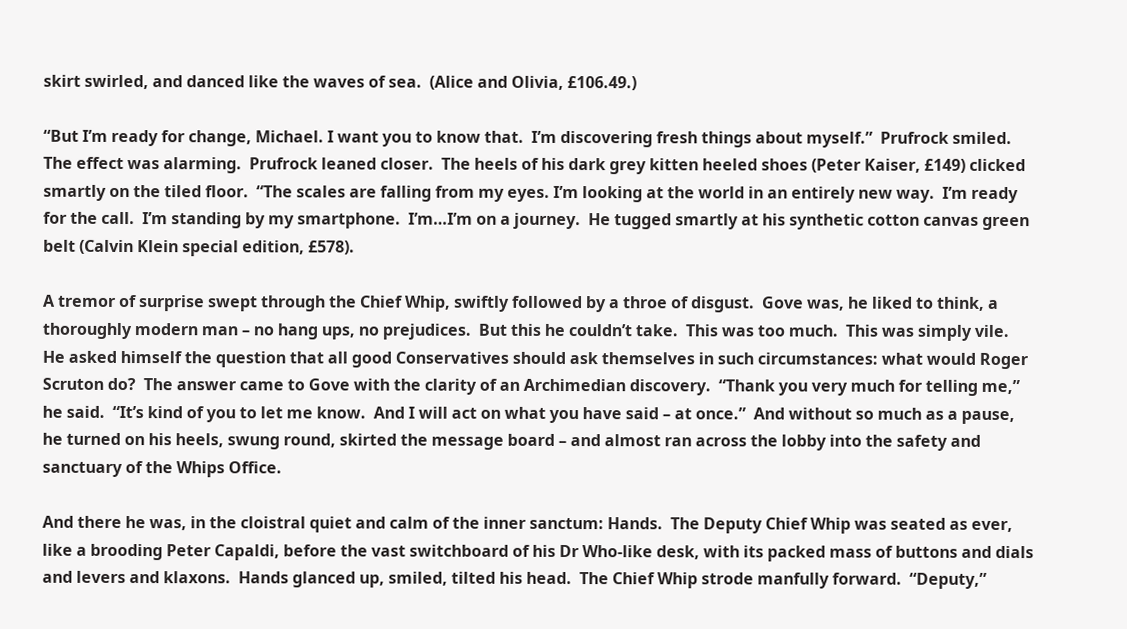skirt swirled, and danced like the waves of sea.  (Alice and Olivia, £106.49.)

“But I’m ready for change, Michael. I want you to know that.  I’m discovering fresh things about myself.”  Prufrock smiled.  The effect was alarming.  Prufrock leaned closer.  The heels of his dark grey kitten heeled shoes (Peter Kaiser, £149) clicked smartly on the tiled floor.  “The scales are falling from my eyes. I’m looking at the world in an entirely new way.  I’m ready for the call.  I’m standing by my smartphone.  I’m…I’m on a journey.  He tugged smartly at his synthetic cotton canvas green belt (Calvin Klein special edition, £578).

A tremor of surprise swept through the Chief Whip, swiftly followed by a throe of disgust.  Gove was, he liked to think, a thoroughly modern man – no hang ups, no prejudices.  But this he couldn’t take.  This was too much.  This was simply vile.  He asked himself the question that all good Conservatives should ask themselves in such circumstances: what would Roger Scruton do?  The answer came to Gove with the clarity of an Archimedian discovery.  “Thank you very much for telling me,” he said.  “It’s kind of you to let me know.  And I will act on what you have said – at once.”  And without so much as a pause, he turned on his heels, swung round, skirted the message board – and almost ran across the lobby into the safety and sanctuary of the Whips Office.

And there he was, in the cloistral quiet and calm of the inner sanctum: Hands.  The Deputy Chief Whip was seated as ever, like a brooding Peter Capaldi, before the vast switchboard of his Dr Who-like desk, with its packed mass of buttons and dials and levers and klaxons.  Hands glanced up, smiled, tilted his head.  The Chief Whip strode manfully forward.  “Deputy,”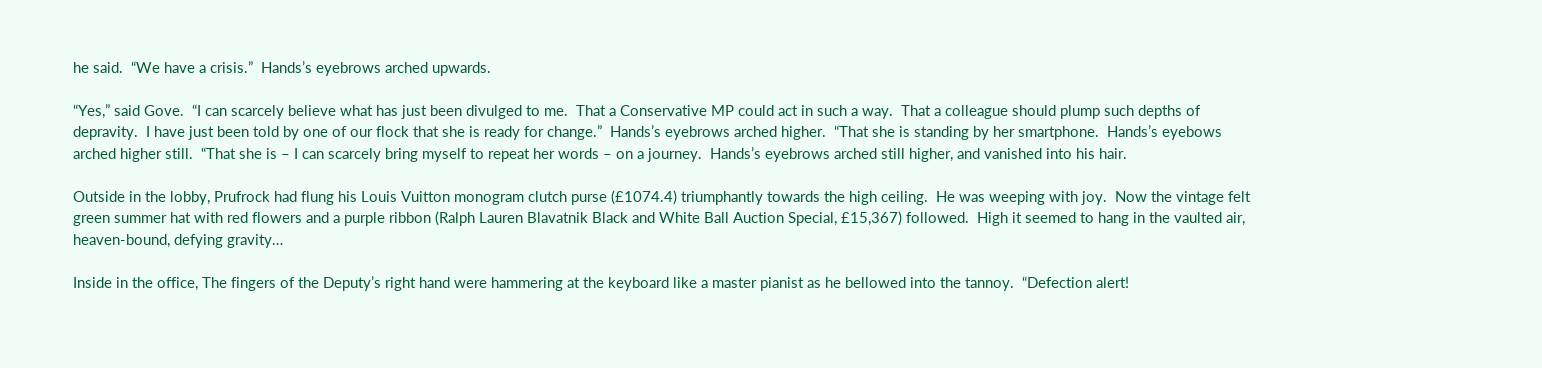he said.  “We have a crisis.”  Hands’s eyebrows arched upwards.

“Yes,” said Gove.  “I can scarcely believe what has just been divulged to me.  That a Conservative MP could act in such a way.  That a colleague should plump such depths of depravity.  I have just been told by one of our flock that she is ready for change.”  Hands’s eyebrows arched higher.  “That she is standing by her smartphone.  Hands’s eyebows arched higher still.  “That she is – I can scarcely bring myself to repeat her words – on a journey.  Hands’s eyebrows arched still higher, and vanished into his hair.

Outside in the lobby, Prufrock had flung his Louis Vuitton monogram clutch purse (£1074.4) triumphantly towards the high ceiling.  He was weeping with joy.  Now the vintage felt green summer hat with red flowers and a purple ribbon (Ralph Lauren Blavatnik Black and White Ball Auction Special, £15,367) followed.  High it seemed to hang in the vaulted air, heaven-bound, defying gravity…

Inside in the office, The fingers of the Deputy’s right hand were hammering at the keyboard like a master pianist as he bellowed into the tannoy.  “Defection alert!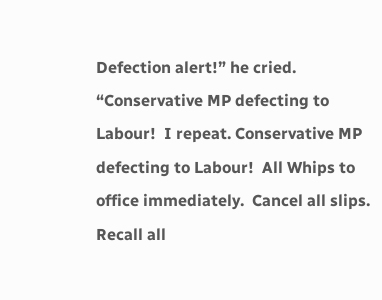Defection alert!” he cried.  “Conservative MP defecting to Labour!  I repeat. Conservative MP defecting to Labour!  All Whips to office immediately.  Cancel all slips.  Recall all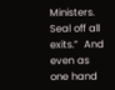Ministers.  Seal off all exits.”  And even as one hand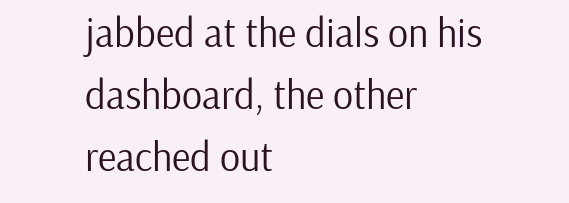jabbed at the dials on his dashboard, the other reached out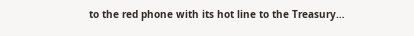to the red phone with its hot line to the Treasury…